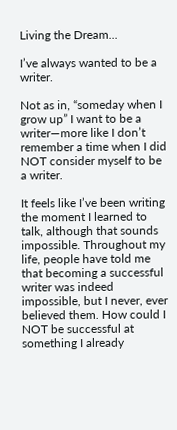Living the Dream...

I’ve always wanted to be a writer.

Not as in, “someday when I grow up” I want to be a writer—more like I don’t remember a time when I did NOT consider myself to be a writer.

It feels like I’ve been writing the moment I learned to talk, although that sounds impossible. Throughout my life, people have told me that becoming a successful writer was indeed impossible, but I never, ever believed them. How could I NOT be successful at something I already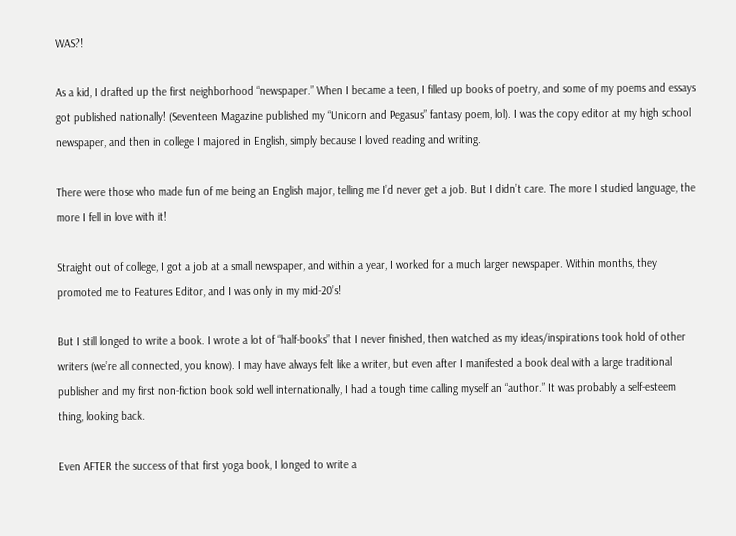WAS?!

As a kid, I drafted up the first neighborhood “newspaper.” When I became a teen, I filled up books of poetry, and some of my poems and essays got published nationally! (Seventeen Magazine published my “Unicorn and Pegasus” fantasy poem, lol). I was the copy editor at my high school newspaper, and then in college I majored in English, simply because I loved reading and writing.

There were those who made fun of me being an English major, telling me I’d never get a job. But I didn’t care. The more I studied language, the more I fell in love with it!

Straight out of college, I got a job at a small newspaper, and within a year, I worked for a much larger newspaper. Within months, they promoted me to Features Editor, and I was only in my mid-20’s!

But I still longed to write a book. I wrote a lot of “half-books” that I never finished, then watched as my ideas/inspirations took hold of other writers (we’re all connected, you know). I may have always felt like a writer, but even after I manifested a book deal with a large traditional publisher and my first non-fiction book sold well internationally, I had a tough time calling myself an “author.” It was probably a self-esteem thing, looking back.

Even AFTER the success of that first yoga book, I longed to write a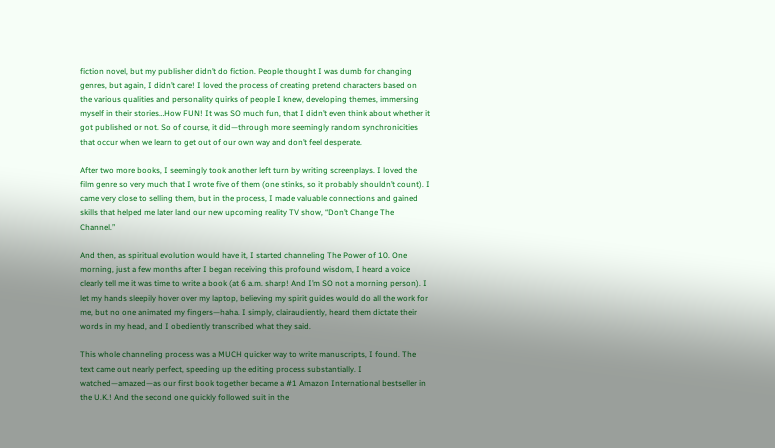fiction novel, but my publisher didn’t do fiction. People thought I was dumb for changing genres, but again, I didn’t care! I loved the process of creating pretend characters based on the various qualities and personality quirks of people I knew, developing themes, immersing myself in their stories…How FUN! It was SO much fun, that I didn’t even think about whether it got published or not. So of course, it did—through more seemingly random synchronicities that occur when we learn to get out of our own way and don’t feel desperate.

After two more books, I seemingly took another left turn by writing screenplays. I loved the film genre so very much that I wrote five of them (one stinks, so it probably shouldn’t count). I came very close to selling them, but in the process, I made valuable connections and gained skills that helped me later land our new upcoming reality TV show, “Don’t Change The Channel.”

And then, as spiritual evolution would have it, I started channeling The Power of 10. One morning, just a few months after I began receiving this profound wisdom, I heard a voice clearly tell me it was time to write a book (at 6 a.m. sharp! And I’m SO not a morning person). I let my hands sleepily hover over my laptop, believing my spirit guides would do all the work for me, but no one animated my fingers—haha. I simply, clairaudiently, heard them dictate their words in my head, and I obediently transcribed what they said.

This whole channeling process was a MUCH quicker way to write manuscripts, I found. The text came out nearly perfect, speeding up the editing process substantially. I watched—amazed—as our first book together became a #1 Amazon International bestseller in the U.K.! And the second one quickly followed suit in the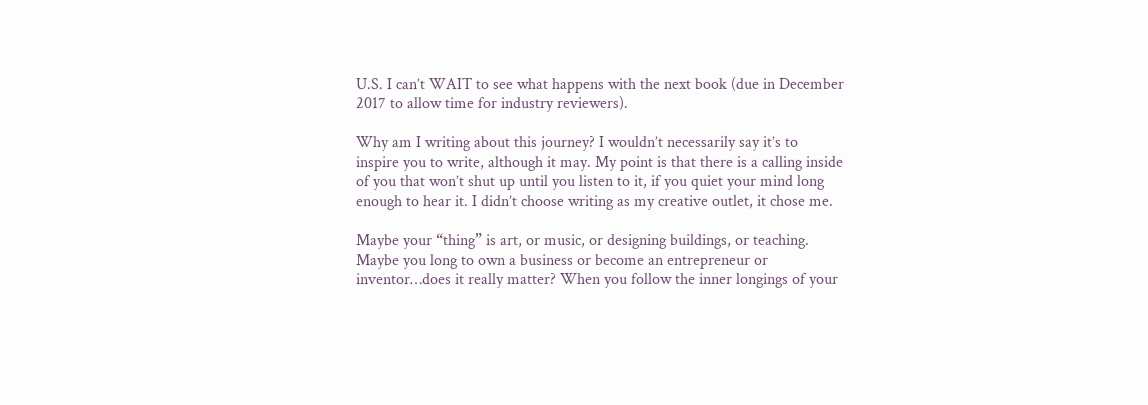U.S. I can’t WAIT to see what happens with the next book (due in December 2017 to allow time for industry reviewers).

Why am I writing about this journey? I wouldn’t necessarily say it’s to inspire you to write, although it may. My point is that there is a calling inside of you that won’t shut up until you listen to it, if you quiet your mind long enough to hear it. I didn’t choose writing as my creative outlet, it chose me.

Maybe your “thing” is art, or music, or designing buildings, or teaching. Maybe you long to own a business or become an entrepreneur or inventor…does it really matter? When you follow the inner longings of your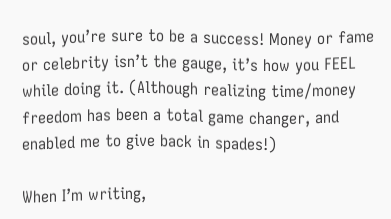soul, you’re sure to be a success! Money or fame or celebrity isn’t the gauge, it’s how you FEEL while doing it. (Although realizing time/money freedom has been a total game changer, and enabled me to give back in spades!)

When I’m writing,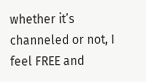whether it’s channeled or not, I feel FREE and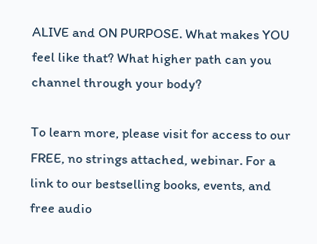ALIVE and ON PURPOSE. What makes YOU feel like that? What higher path can you channel through your body?

To learn more, please visit for access to our FREE, no strings attached, webinar. For a link to our bestselling books, events, and free audio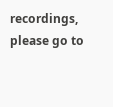recordings, please go to